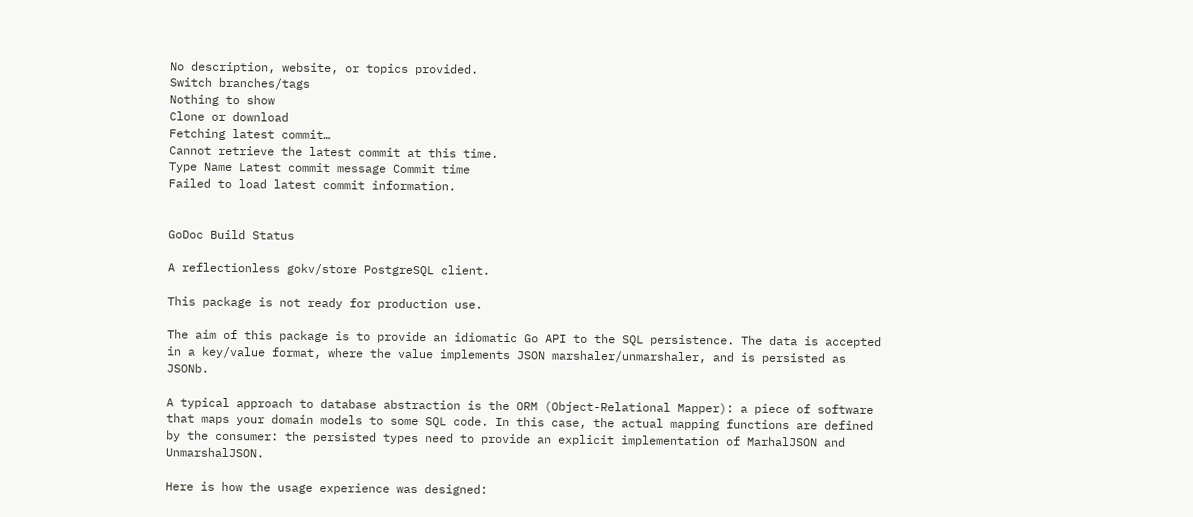No description, website, or topics provided.
Switch branches/tags
Nothing to show
Clone or download
Fetching latest commit…
Cannot retrieve the latest commit at this time.
Type Name Latest commit message Commit time
Failed to load latest commit information.


GoDoc Build Status

A reflectionless gokv/store PostgreSQL client.

This package is not ready for production use.

The aim of this package is to provide an idiomatic Go API to the SQL persistence. The data is accepted in a key/value format, where the value implements JSON marshaler/unmarshaler, and is persisted as JSONb.

A typical approach to database abstraction is the ORM (Object-Relational Mapper): a piece of software that maps your domain models to some SQL code. In this case, the actual mapping functions are defined by the consumer: the persisted types need to provide an explicit implementation of MarhalJSON and UnmarshalJSON.

Here is how the usage experience was designed: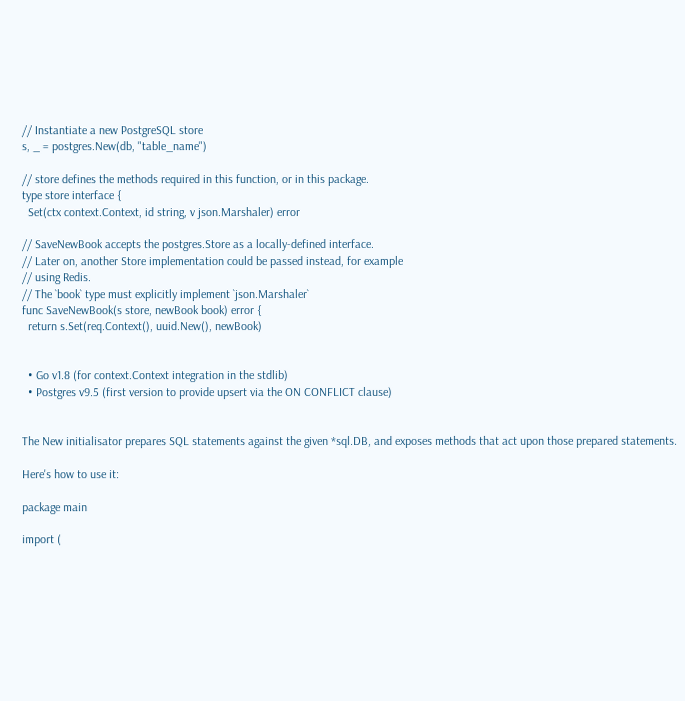// Instantiate a new PostgreSQL store
s, _ = postgres.New(db, "table_name")

// store defines the methods required in this function, or in this package.
type store interface {
  Set(ctx context.Context, id string, v json.Marshaler) error

// SaveNewBook accepts the postgres.Store as a locally-defined interface.
// Later on, another Store implementation could be passed instead, for example
// using Redis.
// The `book` type must explicitly implement `json.Marshaler`
func SaveNewBook(s store, newBook book) error {
  return s.Set(req.Context(), uuid.New(), newBook)


  • Go v1.8 (for context.Context integration in the stdlib)
  • Postgres v9.5 (first version to provide upsert via the ON CONFLICT clause)


The New initialisator prepares SQL statements against the given *sql.DB, and exposes methods that act upon those prepared statements.

Here's how to use it:

package main

import (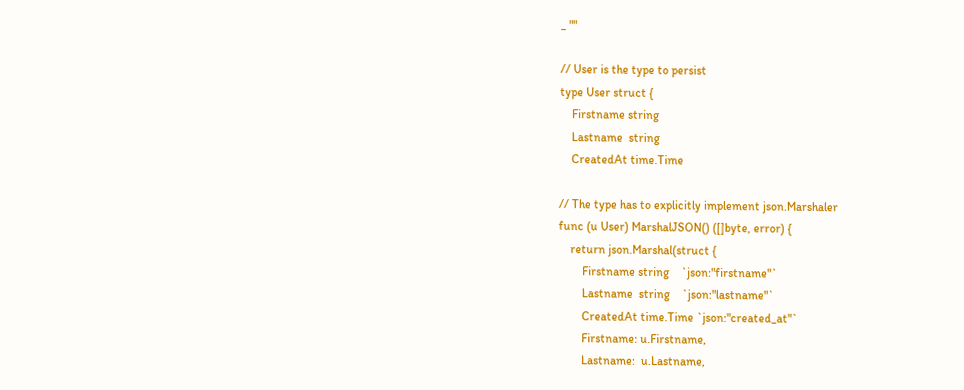_ ""

// User is the type to persist
type User struct {
    Firstname string
    Lastname  string
    CreatedAt time.Time

// The type has to explicitly implement json.Marshaler
func (u User) MarshalJSON() ([]byte, error) {
    return json.Marshal(struct {
        Firstname string    `json:"firstname"`
        Lastname  string    `json:"lastname"`
        CreatedAt time.Time `json:"created_at"`
        Firstname: u.Firstname,
        Lastname:  u.Lastname,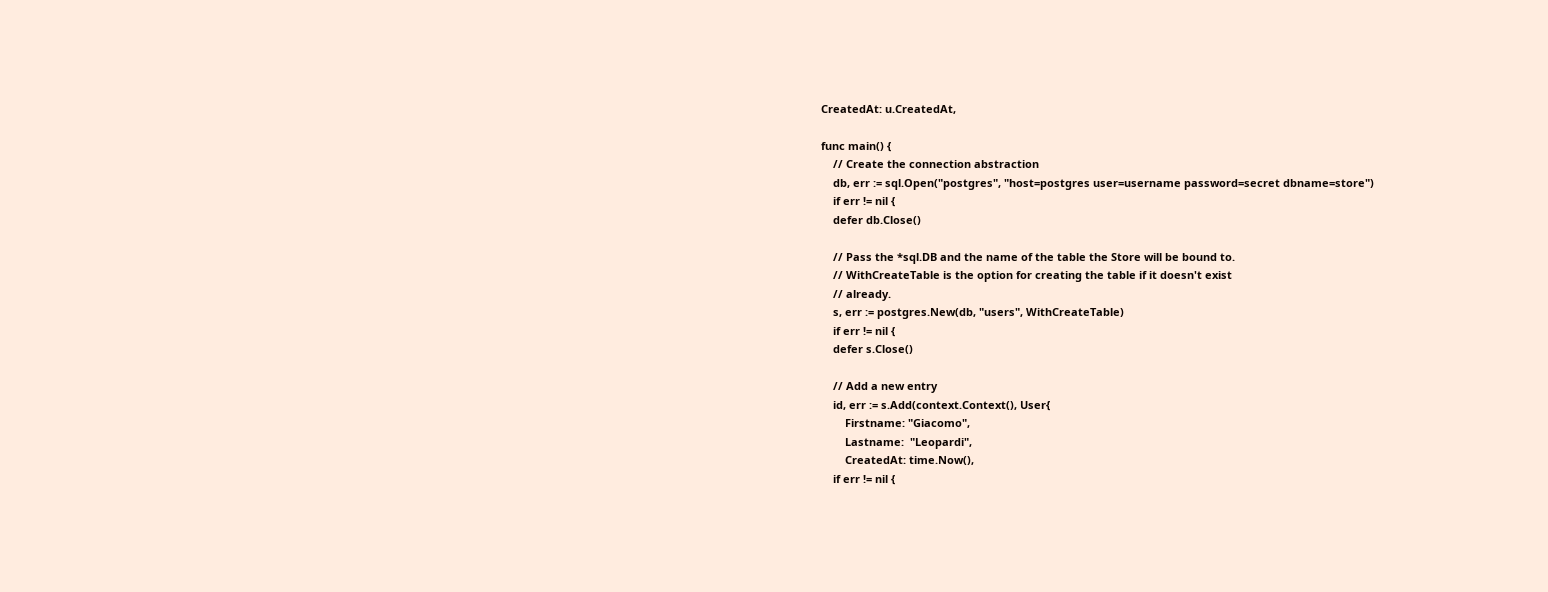CreatedAt: u.CreatedAt,

func main() {
    // Create the connection abstraction
    db, err := sql.Open("postgres", "host=postgres user=username password=secret dbname=store")
    if err != nil {
    defer db.Close()

    // Pass the *sql.DB and the name of the table the Store will be bound to.
    // WithCreateTable is the option for creating the table if it doesn't exist
    // already.
    s, err := postgres.New(db, "users", WithCreateTable)
    if err != nil {
    defer s.Close()

    // Add a new entry
    id, err := s.Add(context.Context(), User{
        Firstname: "Giacomo",
        Lastname:  "Leopardi",
        CreatedAt: time.Now(),
    if err != nil {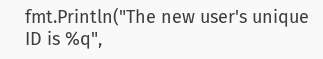fmt.Println("The new user's unique ID is %q",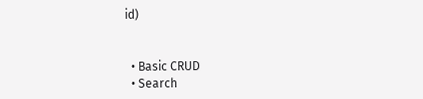id)


  • Basic CRUD
  • Search